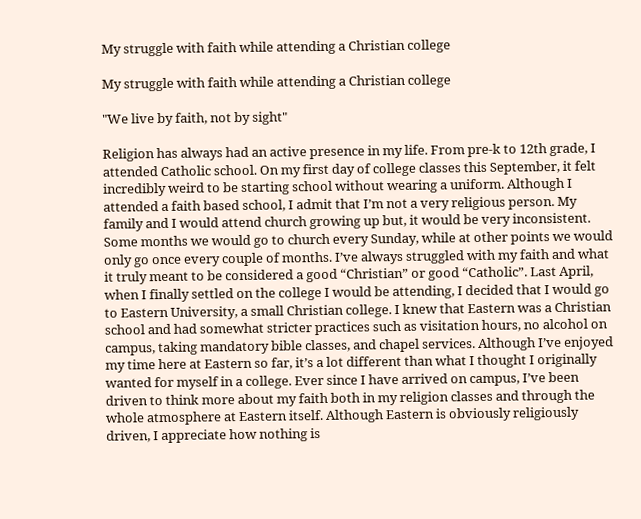My struggle with faith while attending a Christian college

My struggle with faith while attending a Christian college

"We live by faith, not by sight"

Religion has always had an active presence in my life. From pre-k to 12th grade, I attended Catholic school. On my first day of college classes this September, it felt incredibly weird to be starting school without wearing a uniform. Although I attended a faith based school, I admit that I’m not a very religious person. My family and I would attend church growing up but, it would be very inconsistent. Some months we would go to church every Sunday, while at other points we would only go once every couple of months. I’ve always struggled with my faith and what it truly meant to be considered a good “Christian” or good “Catholic”. Last April, when I finally settled on the college I would be attending, I decided that I would go to Eastern University, a small Christian college. I knew that Eastern was a Christian school and had somewhat stricter practices such as visitation hours, no alcohol on campus, taking mandatory bible classes, and chapel services. Although I’ve enjoyed my time here at Eastern so far, it’s a lot different than what I thought I originally wanted for myself in a college. Ever since I have arrived on campus, I’ve been driven to think more about my faith both in my religion classes and through the whole atmosphere at Eastern itself. Although Eastern is obviously religiously driven, I appreciate how nothing is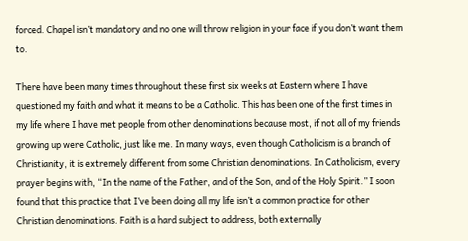forced. Chapel isn’t mandatory and no one will throw religion in your face if you don’t want them to.

There have been many times throughout these first six weeks at Eastern where I have questioned my faith and what it means to be a Catholic. This has been one of the first times in my life where I have met people from other denominations because most, if not all of my friends growing up were Catholic, just like me. In many ways, even though Catholicism is a branch of Christianity, it is extremely different from some Christian denominations. In Catholicism, every prayer begins with, “In the name of the Father, and of the Son, and of the Holy Spirit.” I soon found that this practice that I’ve been doing all my life isn’t a common practice for other Christian denominations. Faith is a hard subject to address, both externally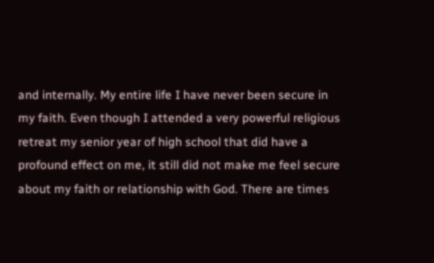and internally. My entire life I have never been secure in my faith. Even though I attended a very powerful religious retreat my senior year of high school that did have a profound effect on me, it still did not make me feel secure about my faith or relationship with God. There are times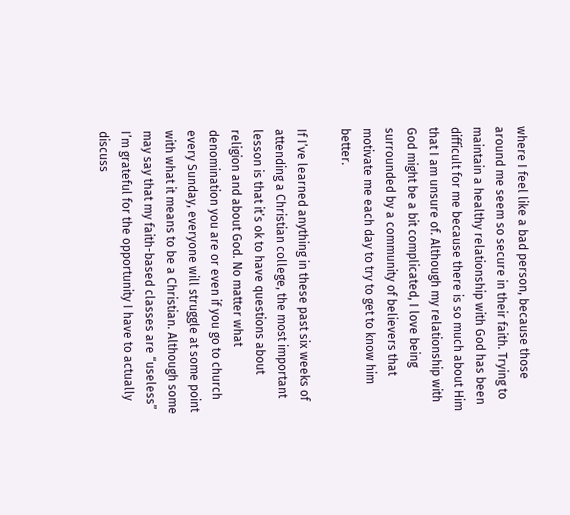where I feel like a bad person, because those around me seem so secure in their faith. Trying to maintain a healthy relationship with God has been difficult for me because there is so much about Him that I am unsure of. Although my relationship with God might be a bit complicated, I love being surrounded by a community of believers that motivate me each day to try to get to know him better.

If I’ve learned anything in these past six weeks of attending a Christian college, the most important lesson is that it’s ok to have questions about religion and about God. No matter what denomination you are or even if you go to church every Sunday, everyone will struggle at some point with what it means to be a Christian. Although some may say that my faith-based classes are “useless” I’m grateful for the opportunity I have to actually discuss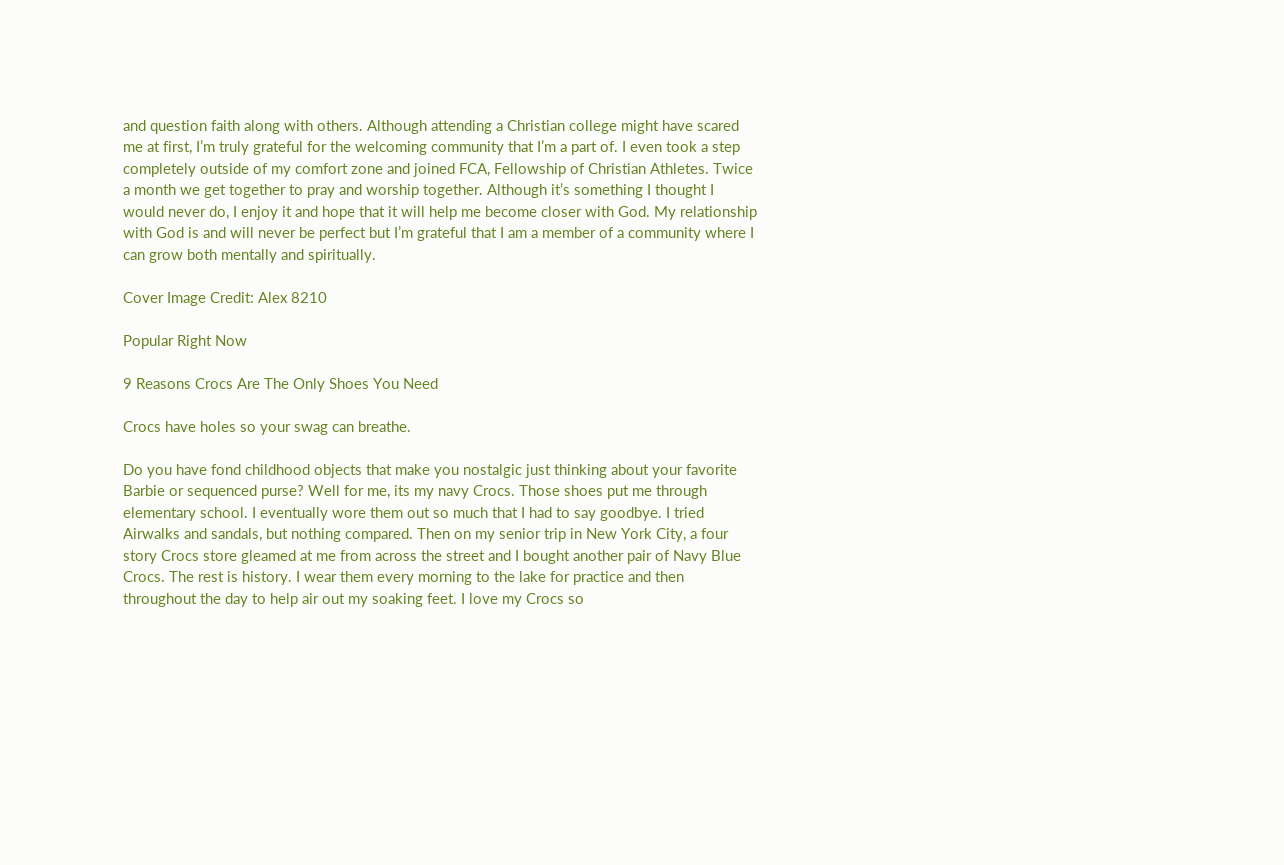and question faith along with others. Although attending a Christian college might have scared me at first, I’m truly grateful for the welcoming community that I’m a part of. I even took a step completely outside of my comfort zone and joined FCA, Fellowship of Christian Athletes. Twice a month we get together to pray and worship together. Although it’s something I thought I would never do, I enjoy it and hope that it will help me become closer with God. My relationship with God is and will never be perfect but I’m grateful that I am a member of a community where I can grow both mentally and spiritually.

Cover Image Credit: Alex 8210

Popular Right Now

9 Reasons Crocs Are The Only Shoes You Need

Crocs have holes so your swag can breathe.

Do you have fond childhood objects that make you nostalgic just thinking about your favorite Barbie or sequenced purse? Well for me, its my navy Crocs. Those shoes put me through elementary school. I eventually wore them out so much that I had to say goodbye. I tried Airwalks and sandals, but nothing compared. Then on my senior trip in New York City, a four story Crocs store gleamed at me from across the street and I bought another pair of Navy Blue Crocs. The rest is history. I wear them every morning to the lake for practice and then throughout the day to help air out my soaking feet. I love my Crocs so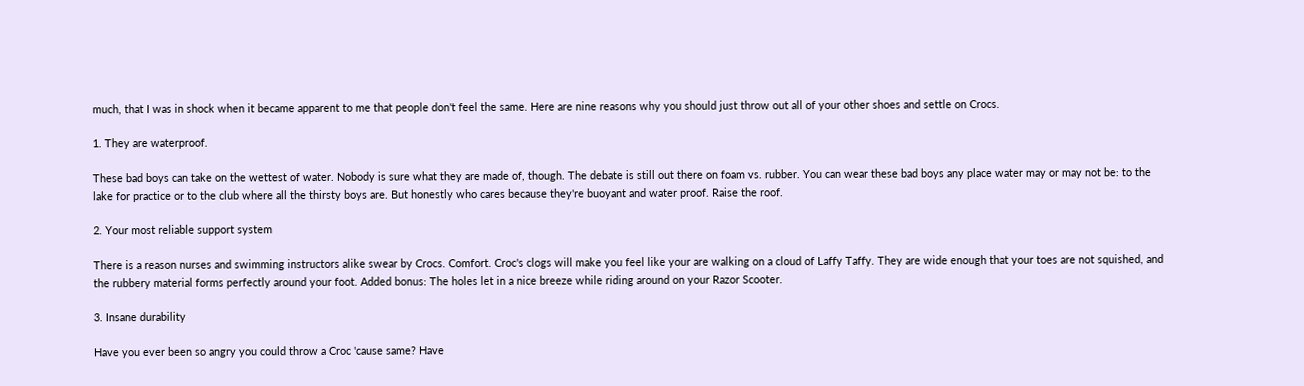much, that I was in shock when it became apparent to me that people don't feel the same. Here are nine reasons why you should just throw out all of your other shoes and settle on Crocs.

1. They are waterproof.

These bad boys can take on the wettest of water. Nobody is sure what they are made of, though. The debate is still out there on foam vs. rubber. You can wear these bad boys any place water may or may not be: to the lake for practice or to the club where all the thirsty boys are. But honestly who cares because they're buoyant and water proof. Raise the roof.

2. Your most reliable support system

There is a reason nurses and swimming instructors alike swear by Crocs. Comfort. Croc's clogs will make you feel like your are walking on a cloud of Laffy Taffy. They are wide enough that your toes are not squished, and the rubbery material forms perfectly around your foot. Added bonus: The holes let in a nice breeze while riding around on your Razor Scooter.

3. Insane durability

Have you ever been so angry you could throw a Croc 'cause same? Have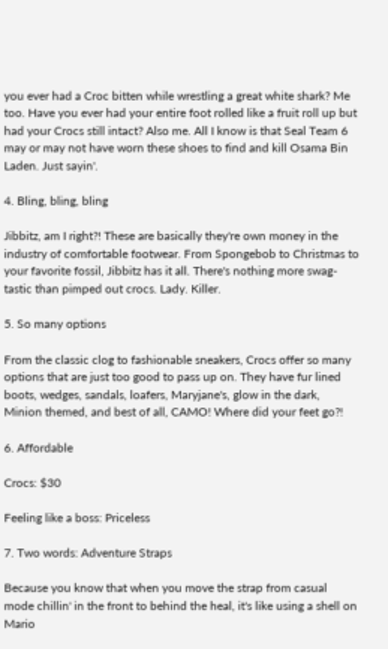you ever had a Croc bitten while wrestling a great white shark? Me too. Have you ever had your entire foot rolled like a fruit roll up but had your Crocs still intact? Also me. All I know is that Seal Team 6 may or may not have worn these shoes to find and kill Osama Bin Laden. Just sayin'.

4. Bling, bling, bling

Jibbitz, am I right?! These are basically they're own money in the industry of comfortable footwear. From Spongebob to Christmas to your favorite fossil, Jibbitz has it all. There's nothing more swag-tastic than pimped out crocs. Lady. Killer.

5. So many options

From the classic clog to fashionable sneakers, Crocs offer so many options that are just too good to pass up on. They have fur lined boots, wedges, sandals, loafers, Maryjane's, glow in the dark, Minion themed, and best of all, CAMO! Where did your feet go?!

6. Affordable

Crocs: $30

Feeling like a boss: Priceless

7. Two words: Adventure Straps

Because you know that when you move the strap from casual mode chillin' in the front to behind the heal, it's like using a shell on Mario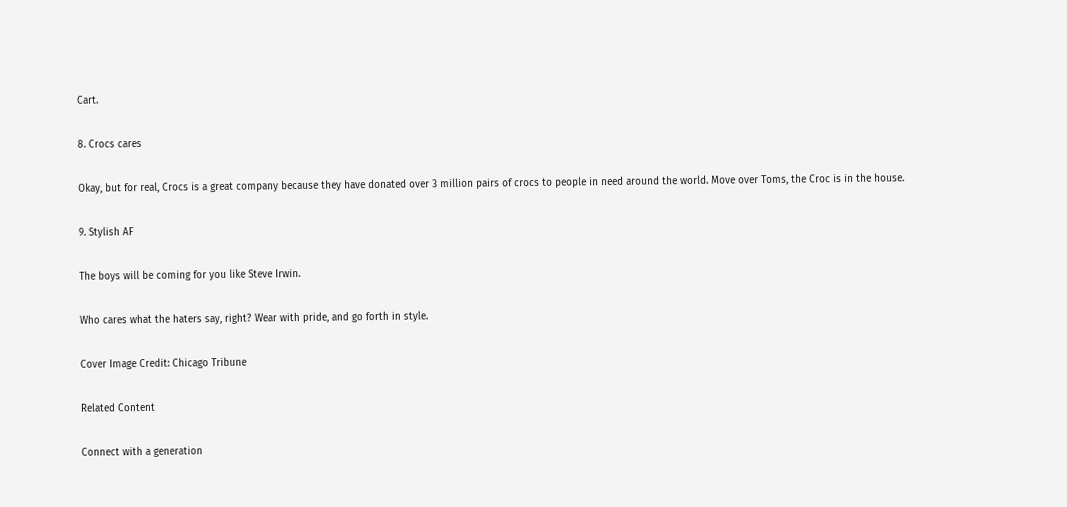Cart.

8. Crocs cares

Okay, but for real, Crocs is a great company because they have donated over 3 million pairs of crocs to people in need around the world. Move over Toms, the Croc is in the house.

9. Stylish AF

The boys will be coming for you like Steve Irwin.

Who cares what the haters say, right? Wear with pride, and go forth in style.

Cover Image Credit: Chicago Tribune

Related Content

Connect with a generation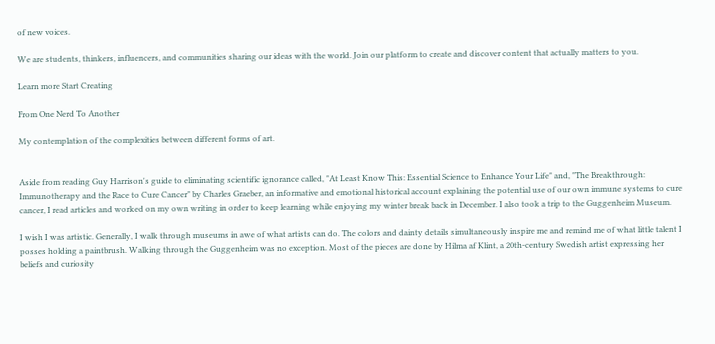of new voices.

We are students, thinkers, influencers, and communities sharing our ideas with the world. Join our platform to create and discover content that actually matters to you.

Learn more Start Creating

From One Nerd To Another

My contemplation of the complexities between different forms of art.


Aside from reading Guy Harrison's guide to eliminating scientific ignorance called, "At Least Know This: Essential Science to Enhance Your Life" and, "The Breakthrough: Immunotherapy and the Race to Cure Cancer" by Charles Graeber, an informative and emotional historical account explaining the potential use of our own immune systems to cure cancer, I read articles and worked on my own writing in order to keep learning while enjoying my winter break back in December. I also took a trip to the Guggenheim Museum.

I wish I was artistic. Generally, I walk through museums in awe of what artists can do. The colors and dainty details simultaneously inspire me and remind me of what little talent I posses holding a paintbrush. Walking through the Guggenheim was no exception. Most of the pieces are done by Hilma af Klint, a 20th-century Swedish artist expressing her beliefs and curiosity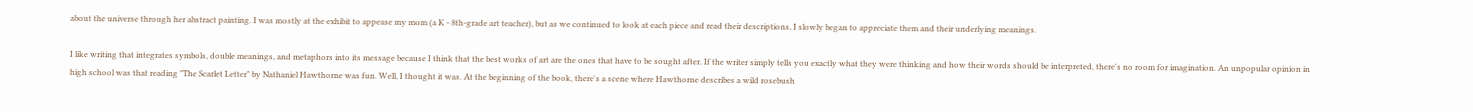about the universe through her abstract painting. I was mostly at the exhibit to appease my mom (a K - 8th-grade art teacher), but as we continued to look at each piece and read their descriptions, I slowly began to appreciate them and their underlying meanings.

I like writing that integrates symbols, double meanings, and metaphors into its message because I think that the best works of art are the ones that have to be sought after. If the writer simply tells you exactly what they were thinking and how their words should be interpreted, there's no room for imagination. An unpopular opinion in high school was that reading "The Scarlet Letter" by Nathaniel Hawthorne was fun. Well, I thought it was. At the beginning of the book, there's a scene where Hawthorne describes a wild rosebush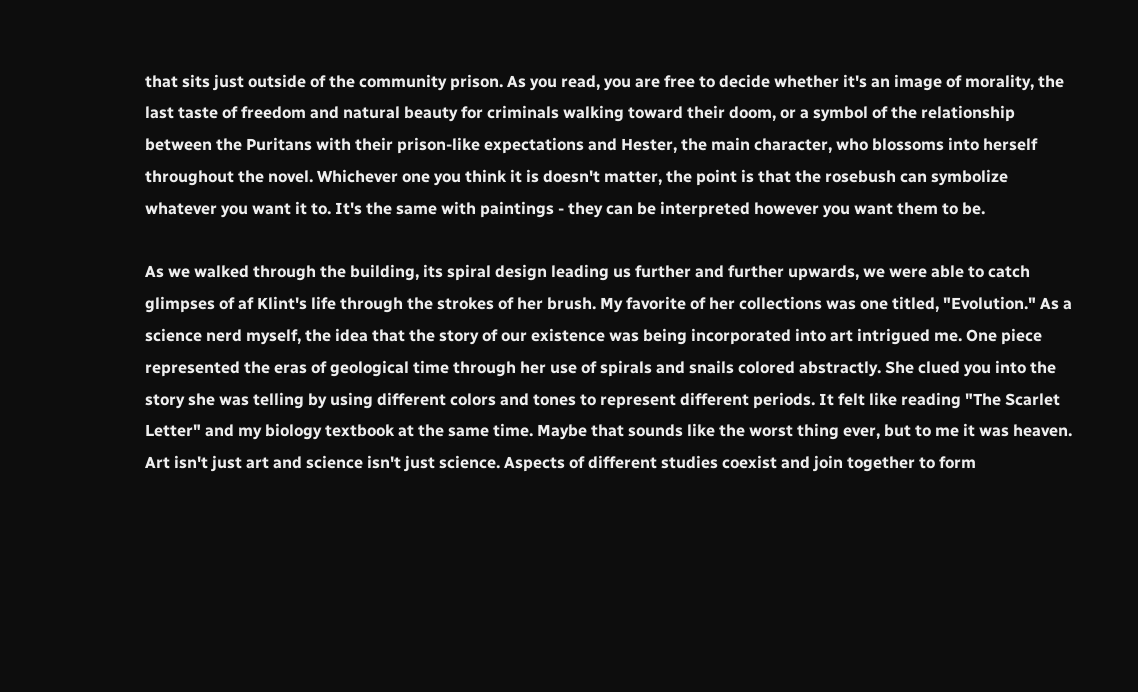that sits just outside of the community prison. As you read, you are free to decide whether it's an image of morality, the last taste of freedom and natural beauty for criminals walking toward their doom, or a symbol of the relationship between the Puritans with their prison-like expectations and Hester, the main character, who blossoms into herself throughout the novel. Whichever one you think it is doesn't matter, the point is that the rosebush can symbolize whatever you want it to. It's the same with paintings - they can be interpreted however you want them to be.

As we walked through the building, its spiral design leading us further and further upwards, we were able to catch glimpses of af Klint's life through the strokes of her brush. My favorite of her collections was one titled, "Evolution." As a science nerd myself, the idea that the story of our existence was being incorporated into art intrigued me. One piece represented the eras of geological time through her use of spirals and snails colored abstractly. She clued you into the story she was telling by using different colors and tones to represent different periods. It felt like reading "The Scarlet Letter" and my biology textbook at the same time. Maybe that sounds like the worst thing ever, but to me it was heaven. Art isn't just art and science isn't just science. Aspects of different studies coexist and join together to form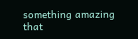something amazing that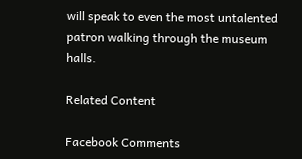will speak to even the most untalented patron walking through the museum halls.

Related Content

Facebook Comments